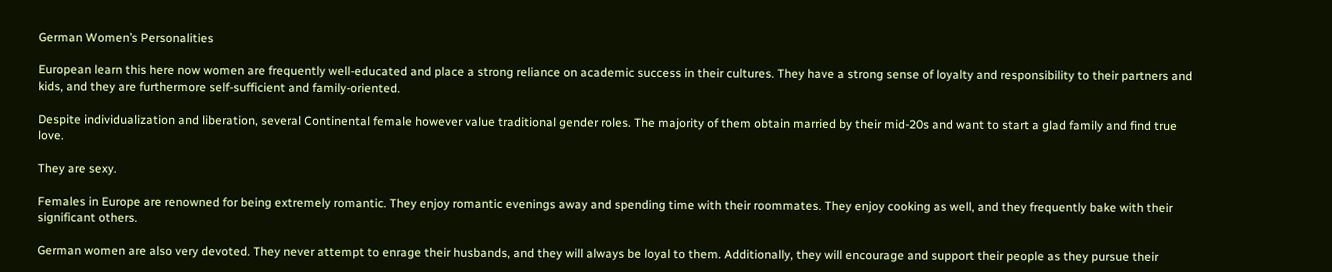German Women’s Personalities

European learn this here now women are frequently well-educated and place a strong reliance on academic success in their cultures. They have a strong sense of loyalty and responsibility to their partners and kids, and they are furthermore self-sufficient and family-oriented.

Despite individualization and liberation, several Continental female however value traditional gender roles. The majority of them obtain married by their mid-20s and want to start a glad family and find true love.

They are sexy.

Females in Europe are renowned for being extremely romantic. They enjoy romantic evenings away and spending time with their roommates. They enjoy cooking as well, and they frequently bake with their significant others.

German women are also very devoted. They never attempt to enrage their husbands, and they will always be loyal to them. Additionally, they will encourage and support their people as they pursue their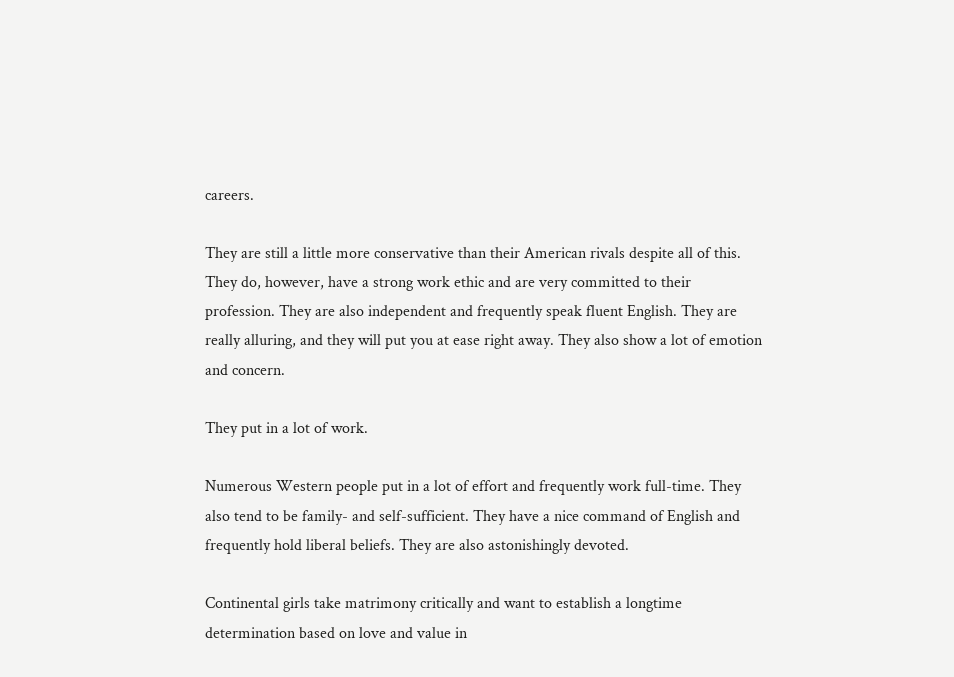careers.

They are still a little more conservative than their American rivals despite all of this. They do, however, have a strong work ethic and are very committed to their profession. They are also independent and frequently speak fluent English. They are really alluring, and they will put you at ease right away. They also show a lot of emotion and concern.

They put in a lot of work.

Numerous Western people put in a lot of effort and frequently work full-time. They also tend to be family- and self-sufficient. They have a nice command of English and frequently hold liberal beliefs. They are also astonishingly devoted.

Continental girls take matrimony critically and want to establish a longtime determination based on love and value in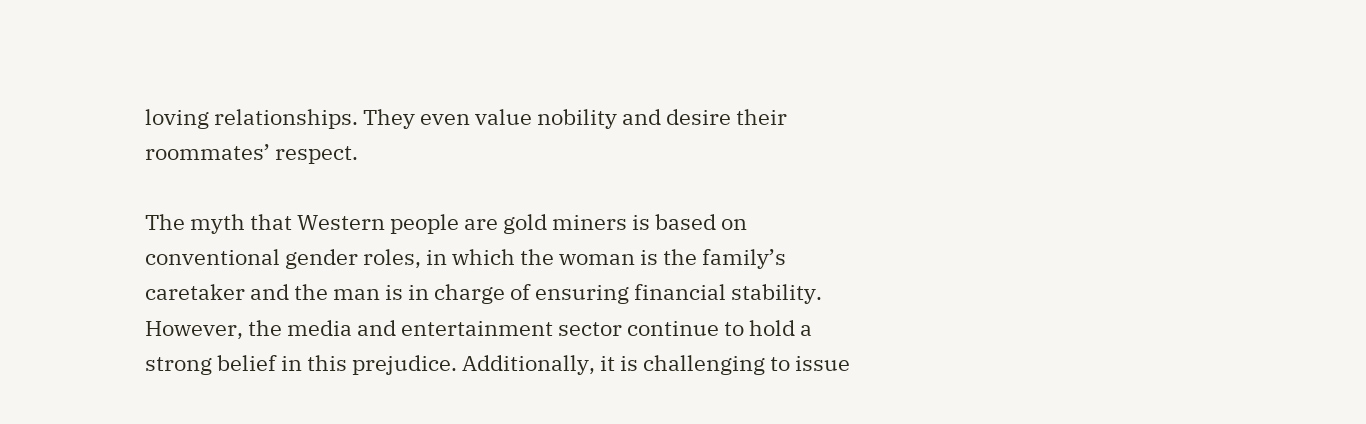loving relationships. They even value nobility and desire their roommates’ respect.

The myth that Western people are gold miners is based on conventional gender roles, in which the woman is the family’s caretaker and the man is in charge of ensuring financial stability. However, the media and entertainment sector continue to hold a strong belief in this prejudice. Additionally, it is challenging to issue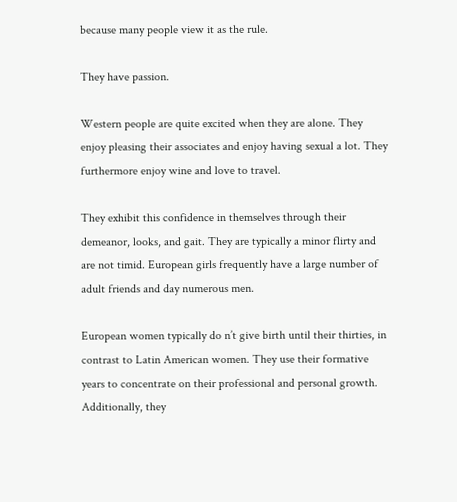because many people view it as the rule.

They have passion.

Western people are quite excited when they are alone. They enjoy pleasing their associates and enjoy having sexual a lot. They furthermore enjoy wine and love to travel.

They exhibit this confidence in themselves through their demeanor, looks, and gait. They are typically a minor flirty and are not timid. European girls frequently have a large number of adult friends and day numerous men.

European women typically do n’t give birth until their thirties, in contrast to Latin American women. They use their formative years to concentrate on their professional and personal growth. Additionally, they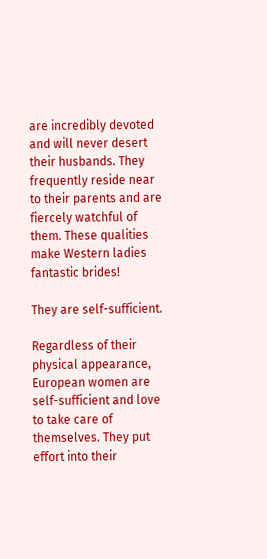are incredibly devoted and will never desert their husbands. They frequently reside near to their parents and are fiercely watchful of them. These qualities make Western ladies fantastic brides!

They are self-sufficient.

Regardless of their physical appearance, European women are self-sufficient and love to take care of themselves. They put effort into their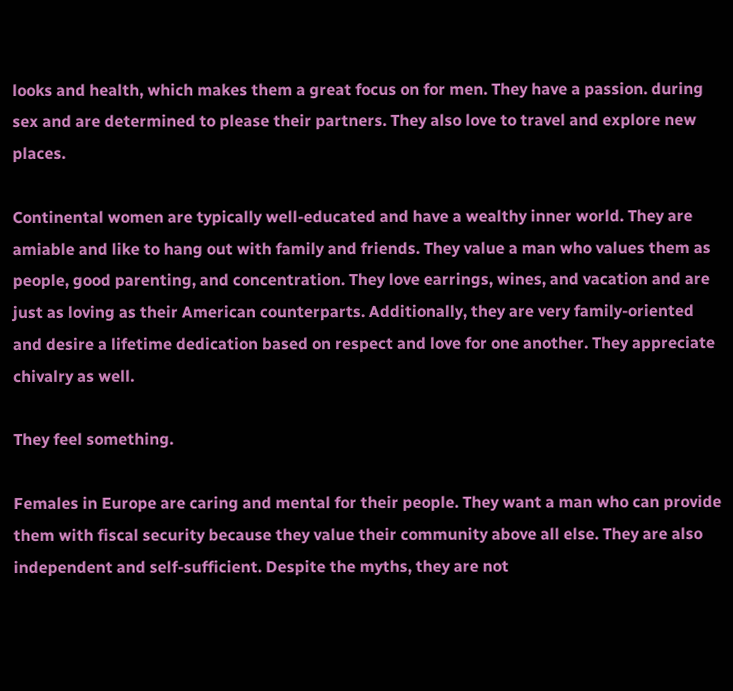looks and health, which makes them a great focus on for men. They have a passion. during sex and are determined to please their partners. They also love to travel and explore new places.

Continental women are typically well-educated and have a wealthy inner world. They are amiable and like to hang out with family and friends. They value a man who values them as people, good parenting, and concentration. They love earrings, wines, and vacation and are just as loving as their American counterparts. Additionally, they are very family-oriented and desire a lifetime dedication based on respect and love for one another. They appreciate chivalry as well.

They feel something.

Females in Europe are caring and mental for their people. They want a man who can provide them with fiscal security because they value their community above all else. They are also independent and self-sufficient. Despite the myths, they are not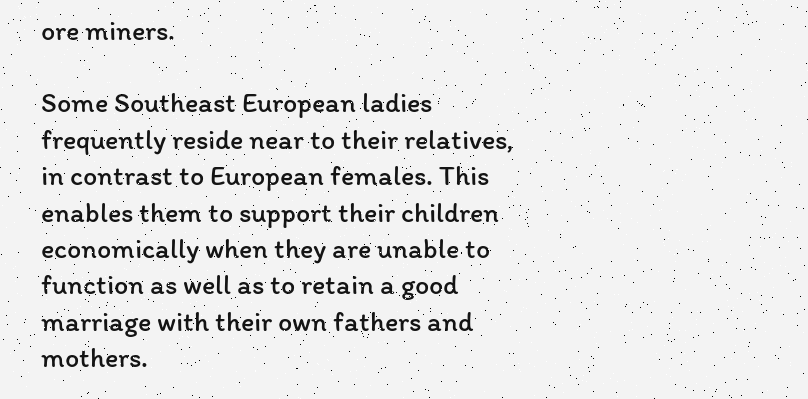ore miners.

Some Southeast European ladies frequently reside near to their relatives, in contrast to European females. This enables them to support their children economically when they are unable to function as well as to retain a good marriage with their own fathers and mothers.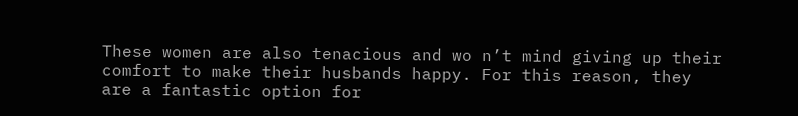These women are also tenacious and wo n’t mind giving up their comfort to make their husbands happy. For this reason, they are a fantastic option for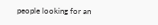people looking for an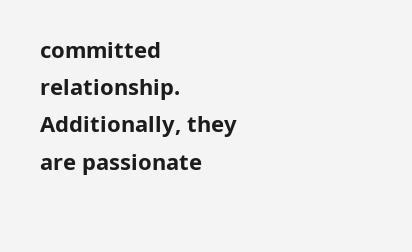committed relationship. Additionally, they are passionate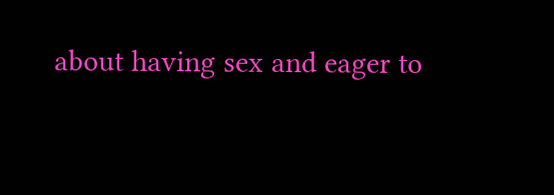about having sex and eager to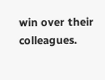win over their colleagues.